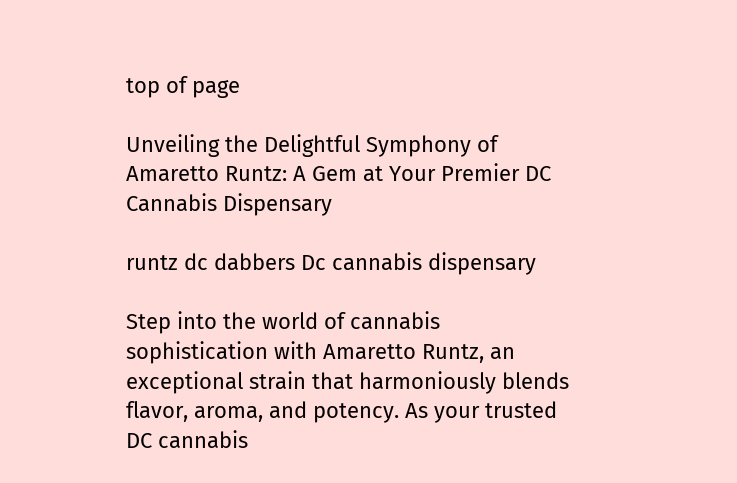top of page

Unveiling the Delightful Symphony of Amaretto Runtz: A Gem at Your Premier DC Cannabis Dispensary

runtz dc dabbers Dc cannabis dispensary

Step into the world of cannabis sophistication with Amaretto Runtz, an exceptional strain that harmoniously blends flavor, aroma, and potency. As your trusted DC cannabis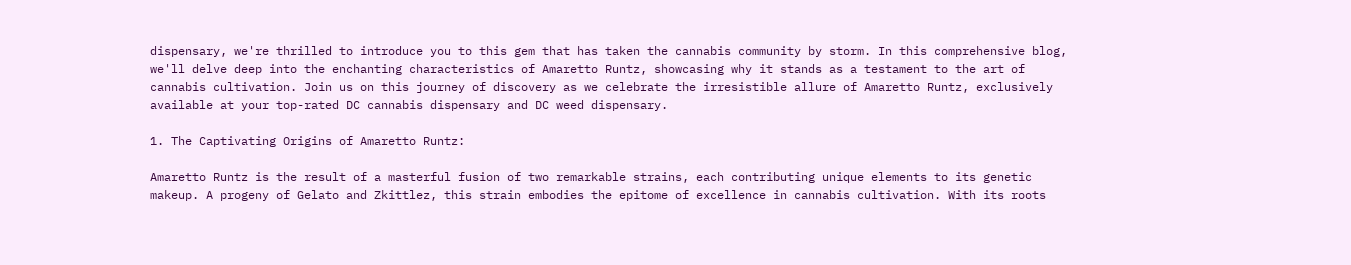dispensary, we're thrilled to introduce you to this gem that has taken the cannabis community by storm. In this comprehensive blog, we'll delve deep into the enchanting characteristics of Amaretto Runtz, showcasing why it stands as a testament to the art of cannabis cultivation. Join us on this journey of discovery as we celebrate the irresistible allure of Amaretto Runtz, exclusively available at your top-rated DC cannabis dispensary and DC weed dispensary.

1. The Captivating Origins of Amaretto Runtz:

Amaretto Runtz is the result of a masterful fusion of two remarkable strains, each contributing unique elements to its genetic makeup. A progeny of Gelato and Zkittlez, this strain embodies the epitome of excellence in cannabis cultivation. With its roots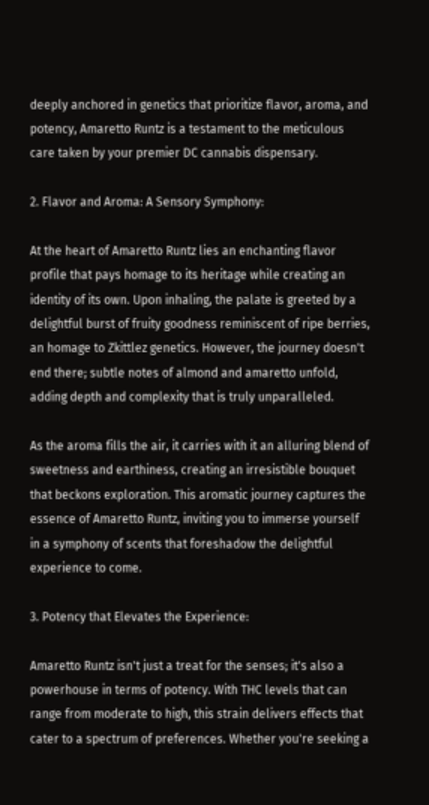deeply anchored in genetics that prioritize flavor, aroma, and potency, Amaretto Runtz is a testament to the meticulous care taken by your premier DC cannabis dispensary.

2. Flavor and Aroma: A Sensory Symphony:

At the heart of Amaretto Runtz lies an enchanting flavor profile that pays homage to its heritage while creating an identity of its own. Upon inhaling, the palate is greeted by a delightful burst of fruity goodness reminiscent of ripe berries, an homage to Zkittlez genetics. However, the journey doesn't end there; subtle notes of almond and amaretto unfold, adding depth and complexity that is truly unparalleled.

As the aroma fills the air, it carries with it an alluring blend of sweetness and earthiness, creating an irresistible bouquet that beckons exploration. This aromatic journey captures the essence of Amaretto Runtz, inviting you to immerse yourself in a symphony of scents that foreshadow the delightful experience to come.

3. Potency that Elevates the Experience:

Amaretto Runtz isn't just a treat for the senses; it's also a powerhouse in terms of potency. With THC levels that can range from moderate to high, this strain delivers effects that cater to a spectrum of preferences. Whether you're seeking a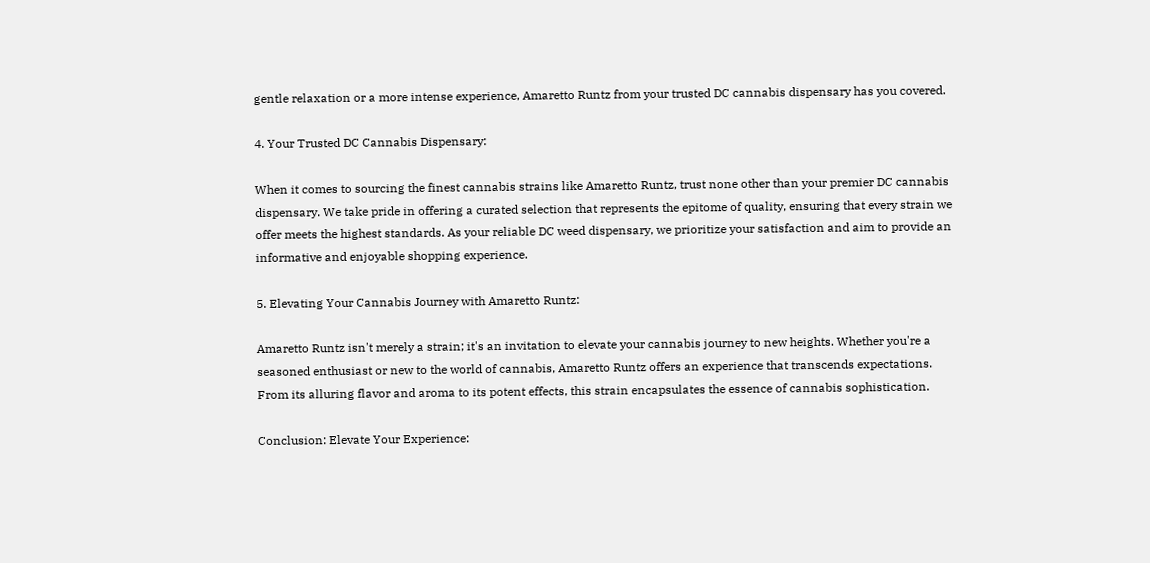gentle relaxation or a more intense experience, Amaretto Runtz from your trusted DC cannabis dispensary has you covered.

4. Your Trusted DC Cannabis Dispensary:

When it comes to sourcing the finest cannabis strains like Amaretto Runtz, trust none other than your premier DC cannabis dispensary. We take pride in offering a curated selection that represents the epitome of quality, ensuring that every strain we offer meets the highest standards. As your reliable DC weed dispensary, we prioritize your satisfaction and aim to provide an informative and enjoyable shopping experience.

5. Elevating Your Cannabis Journey with Amaretto Runtz:

Amaretto Runtz isn't merely a strain; it's an invitation to elevate your cannabis journey to new heights. Whether you're a seasoned enthusiast or new to the world of cannabis, Amaretto Runtz offers an experience that transcends expectations. From its alluring flavor and aroma to its potent effects, this strain encapsulates the essence of cannabis sophistication.

Conclusion: Elevate Your Experience: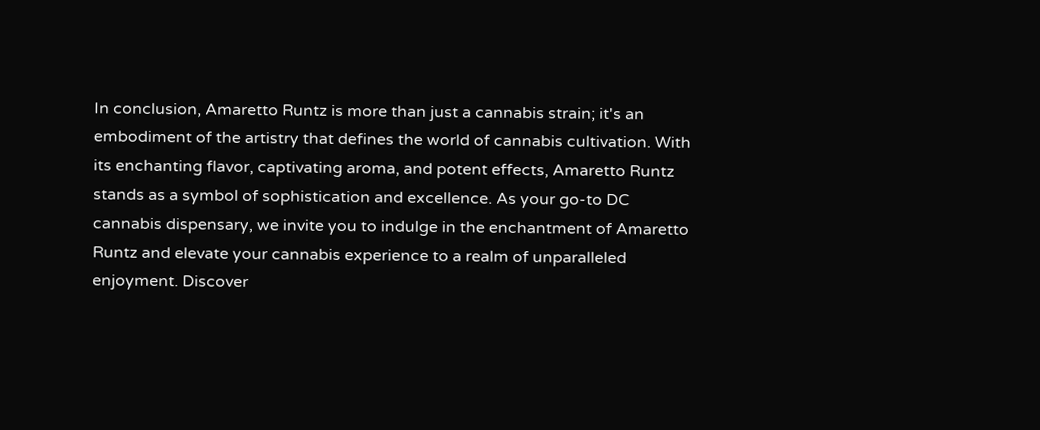In conclusion, Amaretto Runtz is more than just a cannabis strain; it's an embodiment of the artistry that defines the world of cannabis cultivation. With its enchanting flavor, captivating aroma, and potent effects, Amaretto Runtz stands as a symbol of sophistication and excellence. As your go-to DC cannabis dispensary, we invite you to indulge in the enchantment of Amaretto Runtz and elevate your cannabis experience to a realm of unparalleled enjoyment. Discover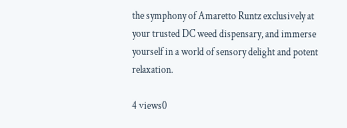the symphony of Amaretto Runtz exclusively at your trusted DC weed dispensary, and immerse yourself in a world of sensory delight and potent relaxation.

4 views0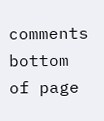comments
bottom of page